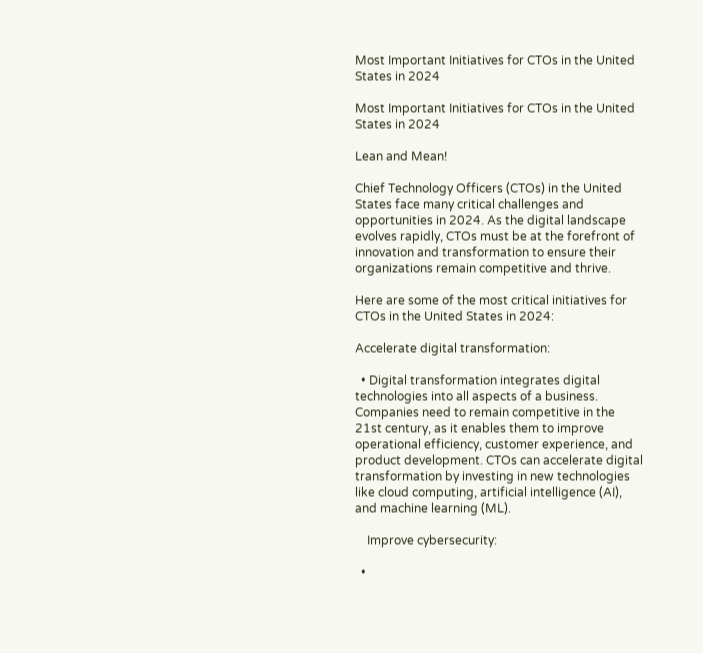Most Important Initiatives for CTOs in the United States in 2024

Most Important Initiatives for CTOs in the United States in 2024

Lean and Mean!

Chief Technology Officers (CTOs) in the United States face many critical challenges and opportunities in 2024. As the digital landscape evolves rapidly, CTOs must be at the forefront of innovation and transformation to ensure their organizations remain competitive and thrive.

Here are some of the most critical initiatives for CTOs in the United States in 2024:

Accelerate digital transformation:

  • Digital transformation integrates digital technologies into all aspects of a business. Companies need to remain competitive in the 21st century, as it enables them to improve operational efficiency, customer experience, and product development. CTOs can accelerate digital transformation by investing in new technologies like cloud computing, artificial intelligence (AI), and machine learning (ML).

    Improve cybersecurity:

  •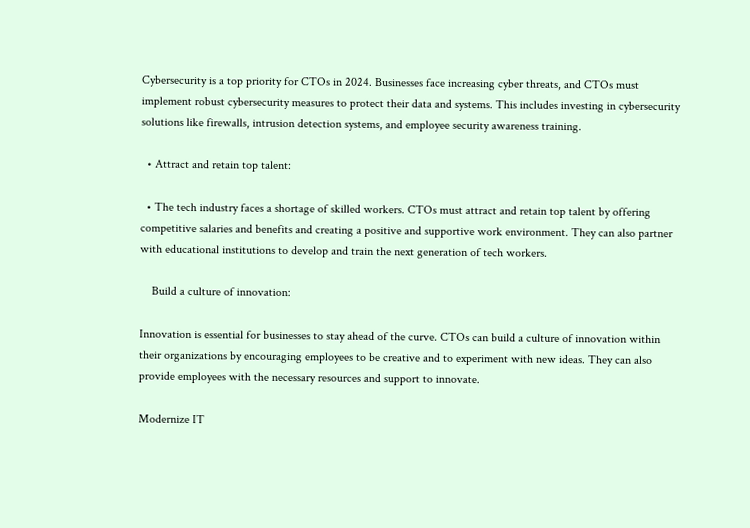Cybersecurity is a top priority for CTOs in 2024. Businesses face increasing cyber threats, and CTOs must implement robust cybersecurity measures to protect their data and systems. This includes investing in cybersecurity solutions like firewalls, intrusion detection systems, and employee security awareness training.

  • Attract and retain top talent:

  • The tech industry faces a shortage of skilled workers. CTOs must attract and retain top talent by offering competitive salaries and benefits and creating a positive and supportive work environment. They can also partner with educational institutions to develop and train the next generation of tech workers.

    Build a culture of innovation:

Innovation is essential for businesses to stay ahead of the curve. CTOs can build a culture of innovation within their organizations by encouraging employees to be creative and to experiment with new ideas. They can also provide employees with the necessary resources and support to innovate.

Modernize IT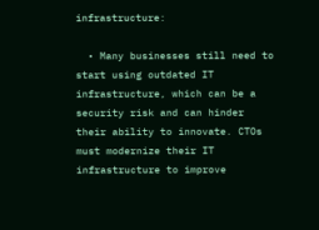infrastructure:

  • Many businesses still need to start using outdated IT infrastructure, which can be a security risk and can hinder their ability to innovate. CTOs must modernize their IT infrastructure to improve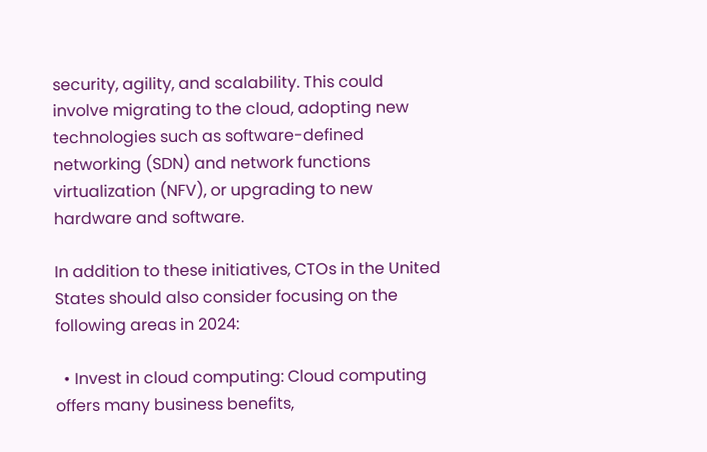security, agility, and scalability. This could involve migrating to the cloud, adopting new technologies such as software-defined networking (SDN) and network functions virtualization (NFV), or upgrading to new hardware and software.

In addition to these initiatives, CTOs in the United States should also consider focusing on the following areas in 2024:

  • Invest in cloud computing: Cloud computing offers many business benefits,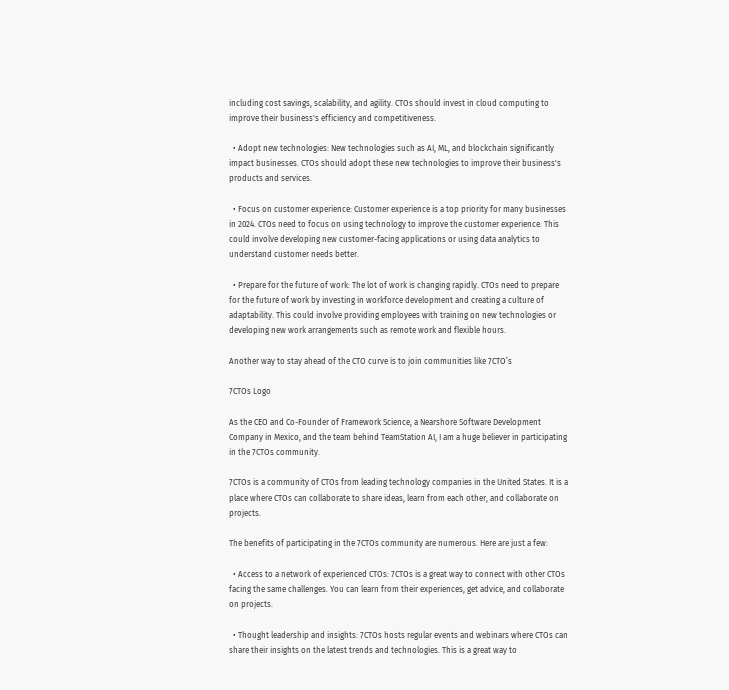including cost savings, scalability, and agility. CTOs should invest in cloud computing to improve their business's efficiency and competitiveness.

  • Adopt new technologies: New technologies such as AI, ML, and blockchain significantly impact businesses. CTOs should adopt these new technologies to improve their business's products and services.

  • Focus on customer experience: Customer experience is a top priority for many businesses in 2024. CTOs need to focus on using technology to improve the customer experience. This could involve developing new customer-facing applications or using data analytics to understand customer needs better.

  • Prepare for the future of work: The lot of work is changing rapidly. CTOs need to prepare for the future of work by investing in workforce development and creating a culture of adaptability. This could involve providing employees with training on new technologies or developing new work arrangements such as remote work and flexible hours.

Another way to stay ahead of the CTO curve is to join communities like 7CTO’s

7CTOs Logo

As the CEO and Co-Founder of Framework Science, a Nearshore Software Development Company in Mexico, and the team behind TeamStation AI, I am a huge believer in participating in the 7CTOs community.

7CTOs is a community of CTOs from leading technology companies in the United States. It is a place where CTOs can collaborate to share ideas, learn from each other, and collaborate on projects.

The benefits of participating in the 7CTOs community are numerous. Here are just a few:

  • Access to a network of experienced CTOs: 7CTOs is a great way to connect with other CTOs facing the same challenges. You can learn from their experiences, get advice, and collaborate on projects.

  • Thought leadership and insights: 7CTOs hosts regular events and webinars where CTOs can share their insights on the latest trends and technologies. This is a great way to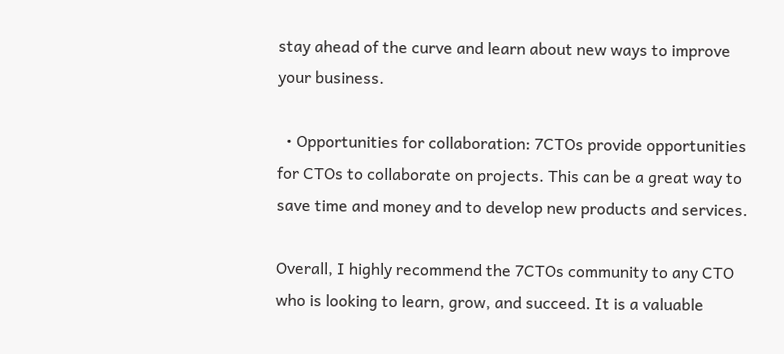stay ahead of the curve and learn about new ways to improve your business.

  • Opportunities for collaboration: 7CTOs provide opportunities for CTOs to collaborate on projects. This can be a great way to save time and money and to develop new products and services.

Overall, I highly recommend the 7CTOs community to any CTO who is looking to learn, grow, and succeed. It is a valuable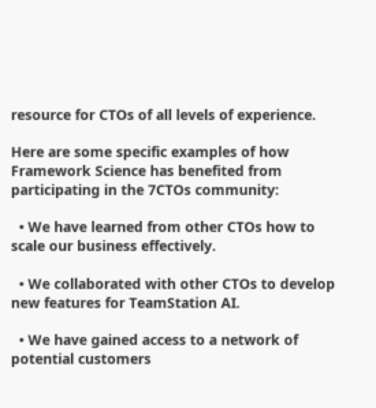resource for CTOs of all levels of experience.

Here are some specific examples of how Framework Science has benefited from participating in the 7CTOs community:

  • We have learned from other CTOs how to scale our business effectively.

  • We collaborated with other CTOs to develop new features for TeamStation AI.

  • We have gained access to a network of potential customers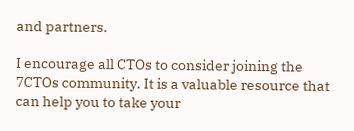and partners.

I encourage all CTOs to consider joining the 7CTOs community. It is a valuable resource that can help you to take your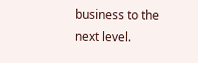business to the next level.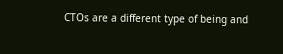CTOs are a different type of being and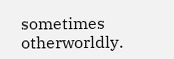sometimes otherworldly.